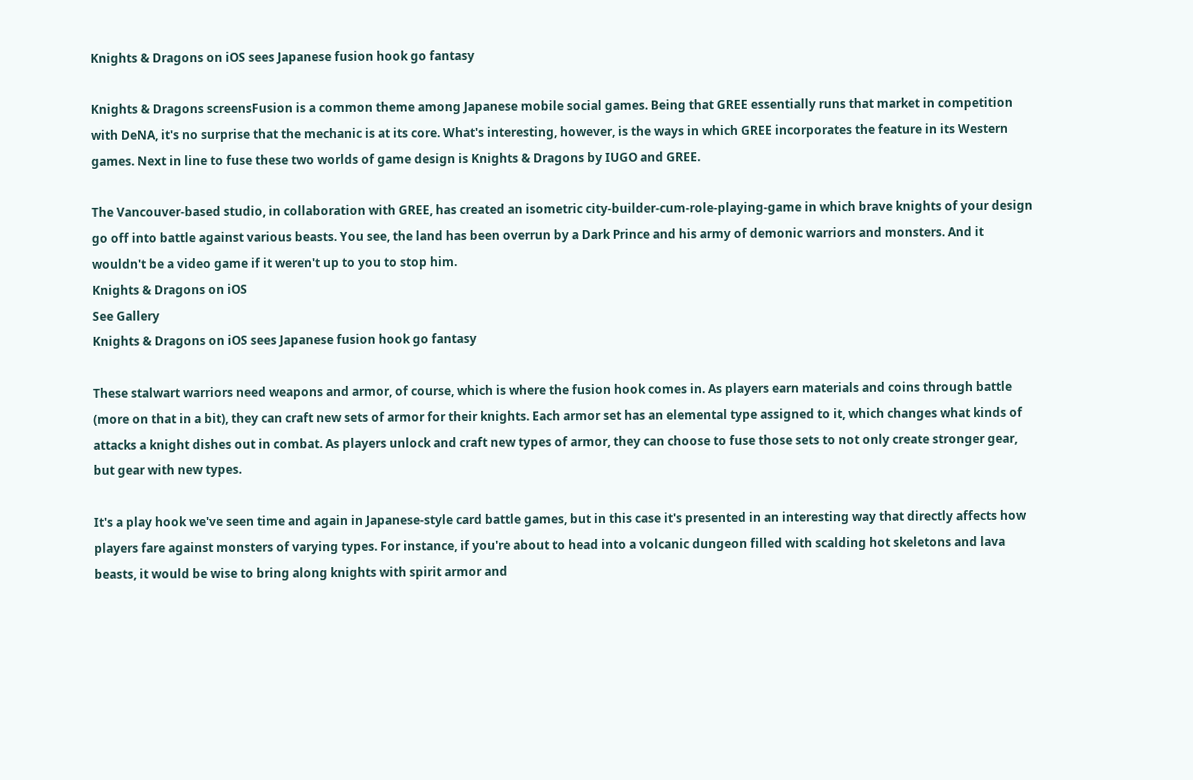Knights & Dragons on iOS sees Japanese fusion hook go fantasy

Knights & Dragons screensFusion is a common theme among Japanese mobile social games. Being that GREE essentially runs that market in competition with DeNA, it's no surprise that the mechanic is at its core. What's interesting, however, is the ways in which GREE incorporates the feature in its Western games. Next in line to fuse these two worlds of game design is Knights & Dragons by IUGO and GREE.

The Vancouver-based studio, in collaboration with GREE, has created an isometric city-builder-cum-role-playing-game in which brave knights of your design go off into battle against various beasts. You see, the land has been overrun by a Dark Prince and his army of demonic warriors and monsters. And it wouldn't be a video game if it weren't up to you to stop him.
Knights & Dragons on iOS
See Gallery
Knights & Dragons on iOS sees Japanese fusion hook go fantasy

These stalwart warriors need weapons and armor, of course, which is where the fusion hook comes in. As players earn materials and coins through battle (more on that in a bit), they can craft new sets of armor for their knights. Each armor set has an elemental type assigned to it, which changes what kinds of attacks a knight dishes out in combat. As players unlock and craft new types of armor, they can choose to fuse those sets to not only create stronger gear, but gear with new types.

It's a play hook we've seen time and again in Japanese-style card battle games, but in this case it's presented in an interesting way that directly affects how players fare against monsters of varying types. For instance, if you're about to head into a volcanic dungeon filled with scalding hot skeletons and lava beasts, it would be wise to bring along knights with spirit armor and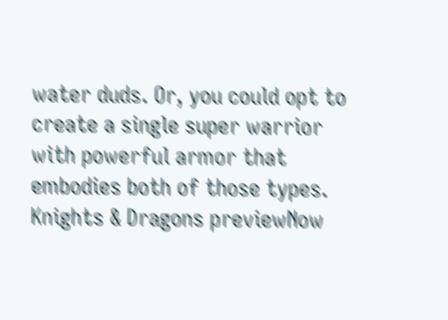water duds. Or, you could opt to create a single super warrior with powerful armor that embodies both of those types.
Knights & Dragons previewNow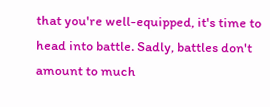that you're well-equipped, it's time to head into battle. Sadly, battles don't amount to much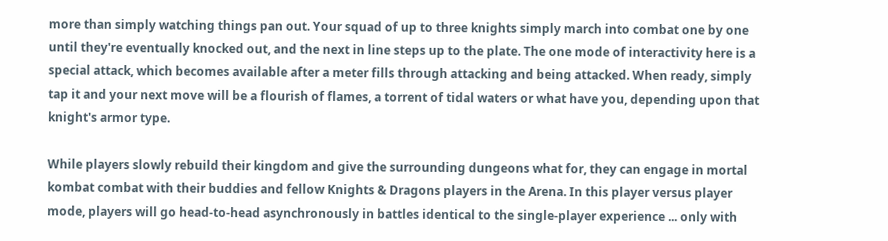more than simply watching things pan out. Your squad of up to three knights simply march into combat one by one until they're eventually knocked out, and the next in line steps up to the plate. The one mode of interactivity here is a special attack, which becomes available after a meter fills through attacking and being attacked. When ready, simply tap it and your next move will be a flourish of flames, a torrent of tidal waters or what have you, depending upon that knight's armor type.

While players slowly rebuild their kingdom and give the surrounding dungeons what for, they can engage in mortal kombat combat with their buddies and fellow Knights & Dragons players in the Arena. In this player versus player mode, players will go head-to-head asynchronously in battles identical to the single-player experience ... only with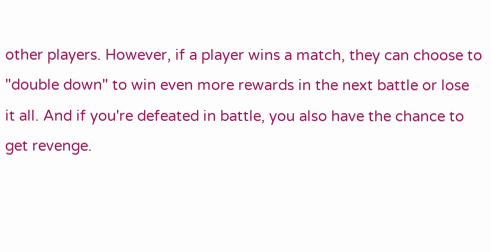other players. However, if a player wins a match, they can choose to "double down" to win even more rewards in the next battle or lose it all. And if you're defeated in battle, you also have the chance to get revenge.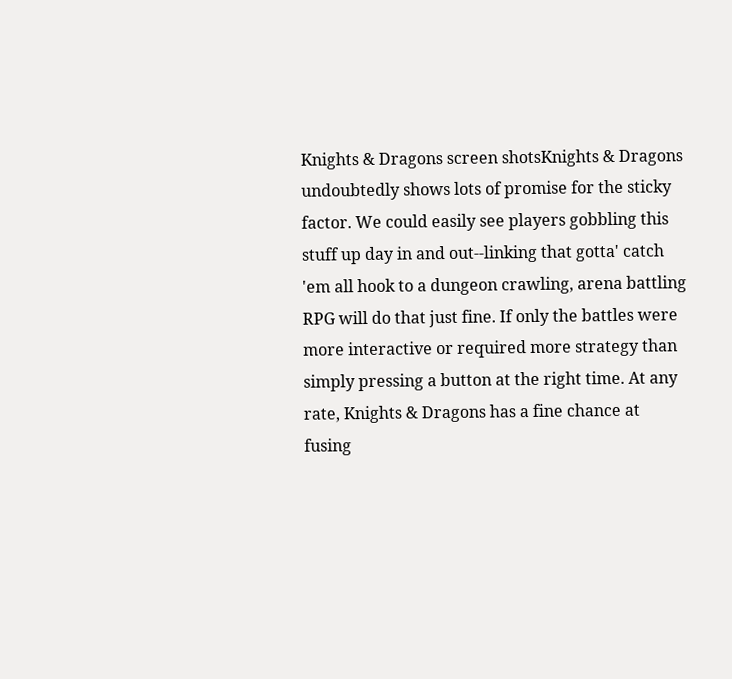Knights & Dragons screen shotsKnights & Dragons undoubtedly shows lots of promise for the sticky factor. We could easily see players gobbling this stuff up day in and out--linking that gotta' catch 'em all hook to a dungeon crawling, arena battling RPG will do that just fine. If only the battles were more interactive or required more strategy than simply pressing a button at the right time. At any rate, Knights & Dragons has a fine chance at fusing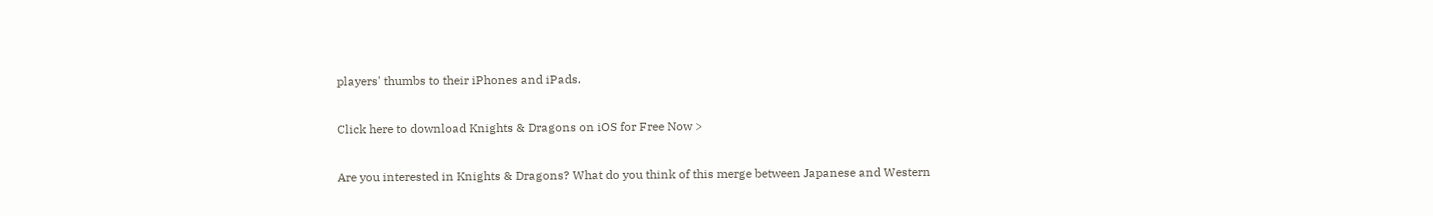players' thumbs to their iPhones and iPads.

Click here to download Knights & Dragons on iOS for Free Now >

Are you interested in Knights & Dragons? What do you think of this merge between Japanese and Western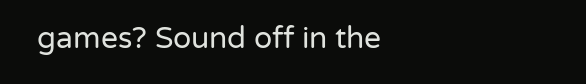games? Sound off in the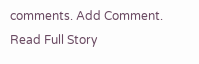comments. Add Comment.
Read Full Story